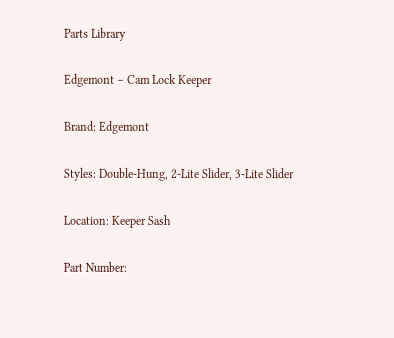Parts Library

Edgemont – Cam Lock Keeper

Brand: Edgemont

Styles: Double-Hung, 2-Lite Slider, 3-Lite Slider

Location: Keeper Sash

Part Number: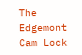The Edgemont Cam Lock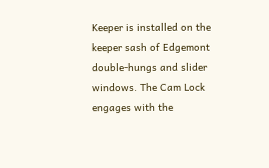Keeper is installed on the keeper sash of Edgemont double-hungs and slider windows. The Cam Lock engages with the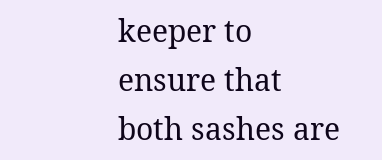keeper to ensure that both sashes are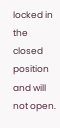locked in the closed position and will not open.